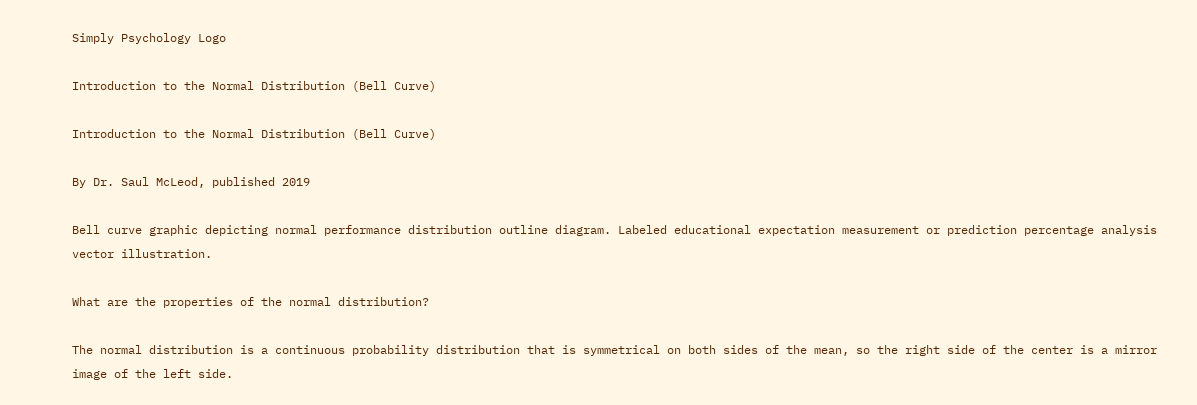Simply Psychology Logo

Introduction to the Normal Distribution (Bell Curve)

Introduction to the Normal Distribution (Bell Curve)

By Dr. Saul McLeod, published 2019

Bell curve graphic depicting normal performance distribution outline diagram. Labeled educational expectation measurement or prediction percentage analysis vector illustration.

What are the properties of the normal distribution?

The normal distribution is a continuous probability distribution that is symmetrical on both sides of the mean, so the right side of the center is a mirror image of the left side.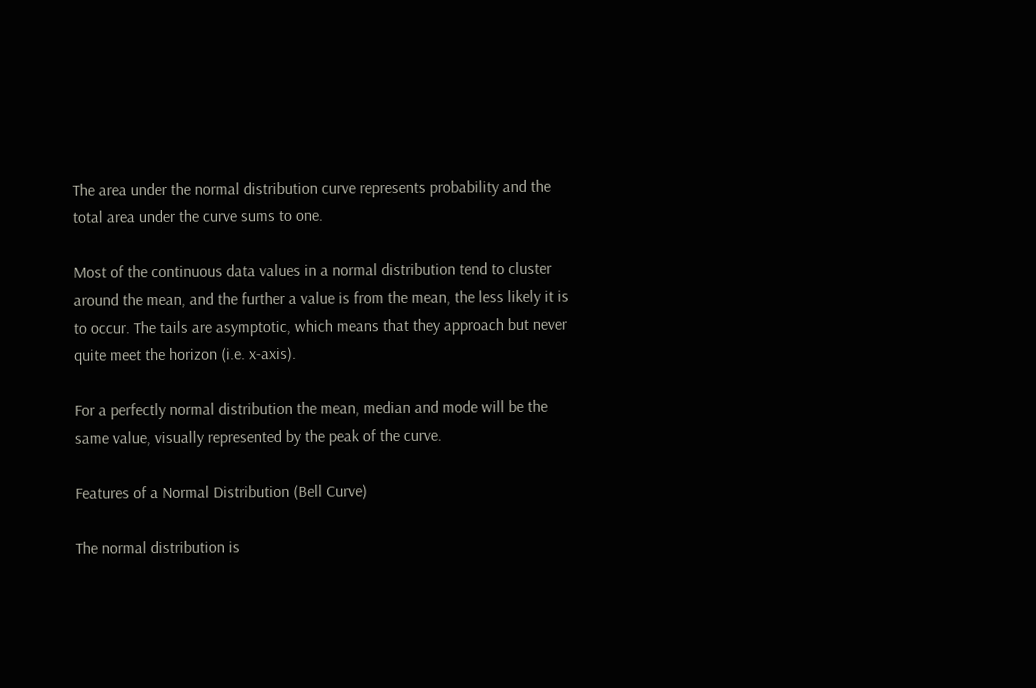The area under the normal distribution curve represents probability and the total area under the curve sums to one.

Most of the continuous data values in a normal distribution tend to cluster around the mean, and the further a value is from the mean, the less likely it is to occur. The tails are asymptotic, which means that they approach but never quite meet the horizon (i.e. x-axis).

For a perfectly normal distribution the mean, median and mode will be the same value, visually represented by the peak of the curve.

Features of a Normal Distribution (Bell Curve)

The normal distribution is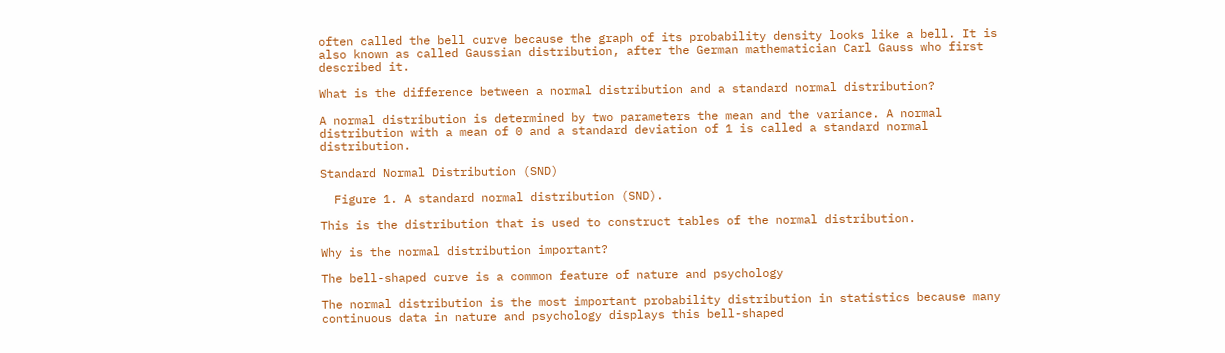often called the bell curve because the graph of its probability density looks like a bell. It is also known as called Gaussian distribution, after the German mathematician Carl Gauss who first described it.

What is the difference between a normal distribution and a standard normal distribution?

A normal distribution is determined by two parameters the mean and the variance. A normal distribution with a mean of 0 and a standard deviation of 1 is called a standard normal distribution.

Standard Normal Distribution (SND)

  Figure 1. A standard normal distribution (SND).

This is the distribution that is used to construct tables of the normal distribution.

Why is the normal distribution important?

The bell-shaped curve is a common feature of nature and psychology

The normal distribution is the most important probability distribution in statistics because many continuous data in nature and psychology displays this bell-shaped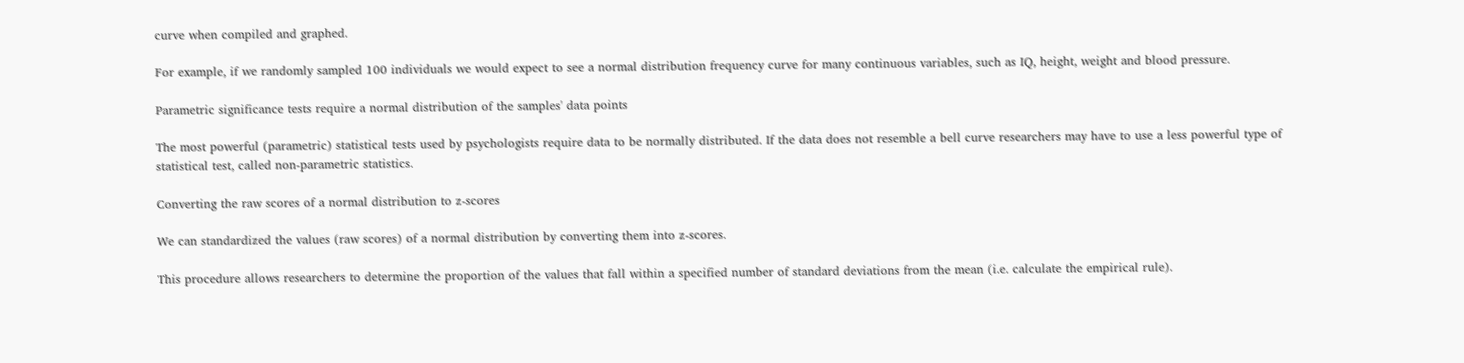curve when compiled and graphed.

For example, if we randomly sampled 100 individuals we would expect to see a normal distribution frequency curve for many continuous variables, such as IQ, height, weight and blood pressure.

Parametric significance tests require a normal distribution of the samples' data points

The most powerful (parametric) statistical tests used by psychologists require data to be normally distributed. If the data does not resemble a bell curve researchers may have to use a less powerful type of statistical test, called non-parametric statistics.

Converting the raw scores of a normal distribution to z-scores

We can standardized the values (raw scores) of a normal distribution by converting them into z-scores.

This procedure allows researchers to determine the proportion of the values that fall within a specified number of standard deviations from the mean (i.e. calculate the empirical rule).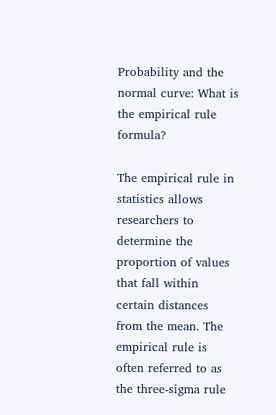Probability and the normal curve: What is the empirical rule formula?

The empirical rule in statistics allows researchers to determine the proportion of values that fall within certain distances from the mean. The empirical rule is often referred to as the three-sigma rule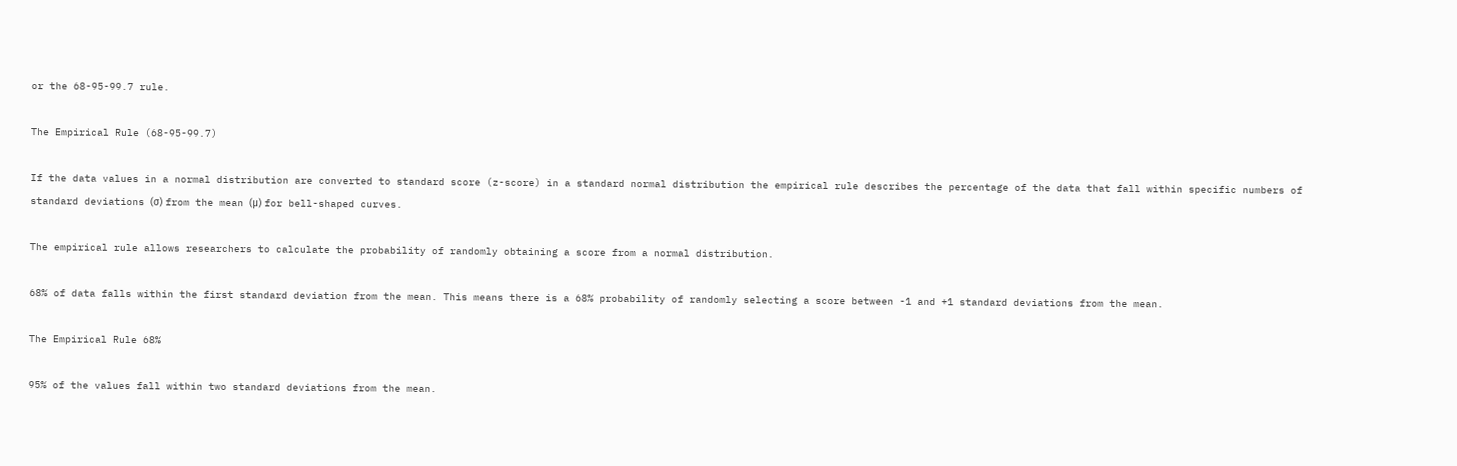or the 68-95-99.7 rule.

The Empirical Rule (68-95-99.7)

If the data values in a normal distribution are converted to standard score (z-score) in a standard normal distribution the empirical rule describes the percentage of the data that fall within specific numbers of standard deviations (σ) from the mean (μ) for bell-shaped curves.

The empirical rule allows researchers to calculate the probability of randomly obtaining a score from a normal distribution.

68% of data falls within the first standard deviation from the mean. This means there is a 68% probability of randomly selecting a score between -1 and +1 standard deviations from the mean.

The Empirical Rule 68%

95% of the values fall within two standard deviations from the mean.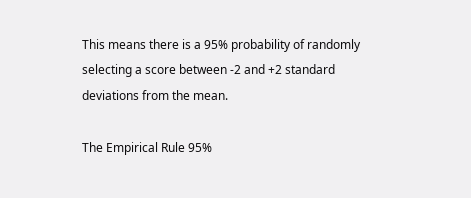This means there is a 95% probability of randomly selecting a score between -2 and +2 standard deviations from the mean.

The Empirical Rule 95%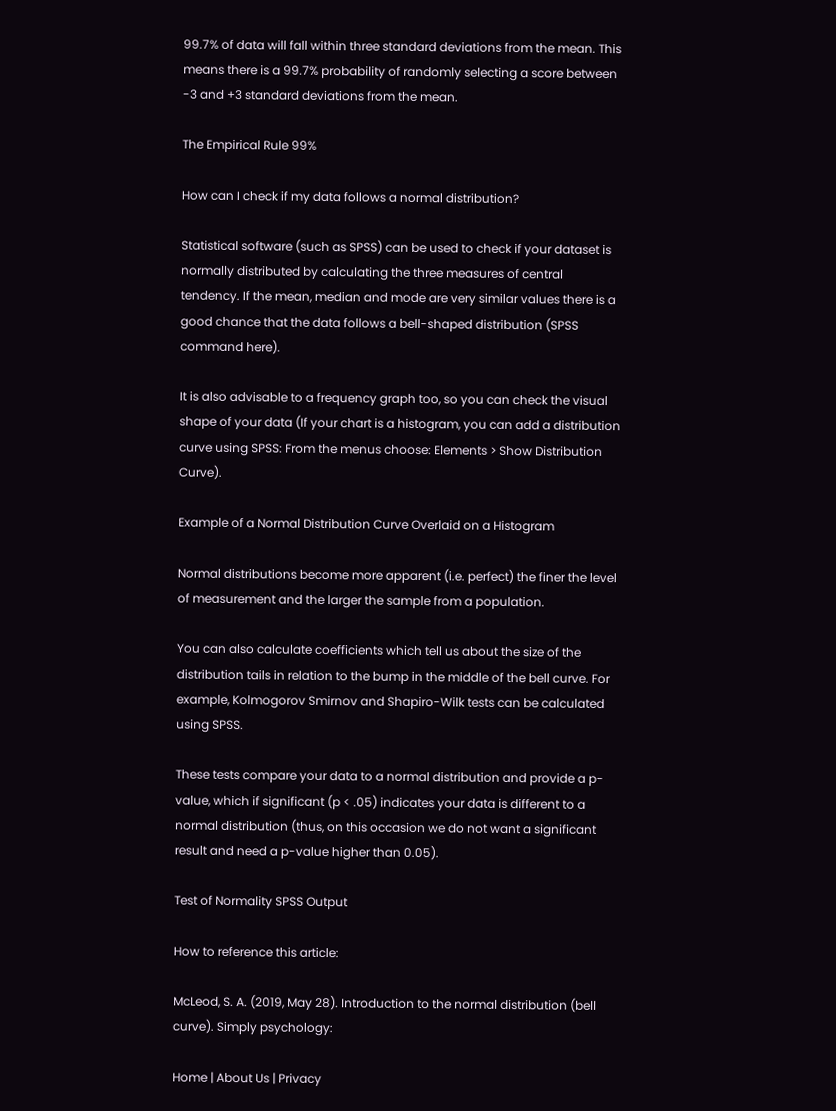99.7% of data will fall within three standard deviations from the mean. This means there is a 99.7% probability of randomly selecting a score between -3 and +3 standard deviations from the mean.

The Empirical Rule 99%

How can I check if my data follows a normal distribution?

Statistical software (such as SPSS) can be used to check if your dataset is normally distributed by calculating the three measures of central tendency. If the mean, median and mode are very similar values there is a good chance that the data follows a bell-shaped distribution (SPSS command here).

It is also advisable to a frequency graph too, so you can check the visual shape of your data (If your chart is a histogram, you can add a distribution curve using SPSS: From the menus choose: Elements > Show Distribution Curve).

Example of a Normal Distribution Curve Overlaid on a Histogram

Normal distributions become more apparent (i.e. perfect) the finer the level of measurement and the larger the sample from a population.

You can also calculate coefficients which tell us about the size of the distribution tails in relation to the bump in the middle of the bell curve. For example, Kolmogorov Smirnov and Shapiro-Wilk tests can be calculated using SPSS.

These tests compare your data to a normal distribution and provide a p-value, which if significant (p < .05) indicates your data is different to a normal distribution (thus, on this occasion we do not want a significant result and need a p-value higher than 0.05).

Test of Normality SPSS Output

How to reference this article:

McLeod, S. A. (2019, May 28). Introduction to the normal distribution (bell curve). Simply psychology:

Home | About Us | Privacy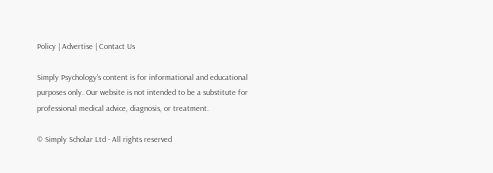Policy | Advertise | Contact Us

Simply Psychology's content is for informational and educational purposes only. Our website is not intended to be a substitute for professional medical advice, diagnosis, or treatment.

© Simply Scholar Ltd - All rights reserved